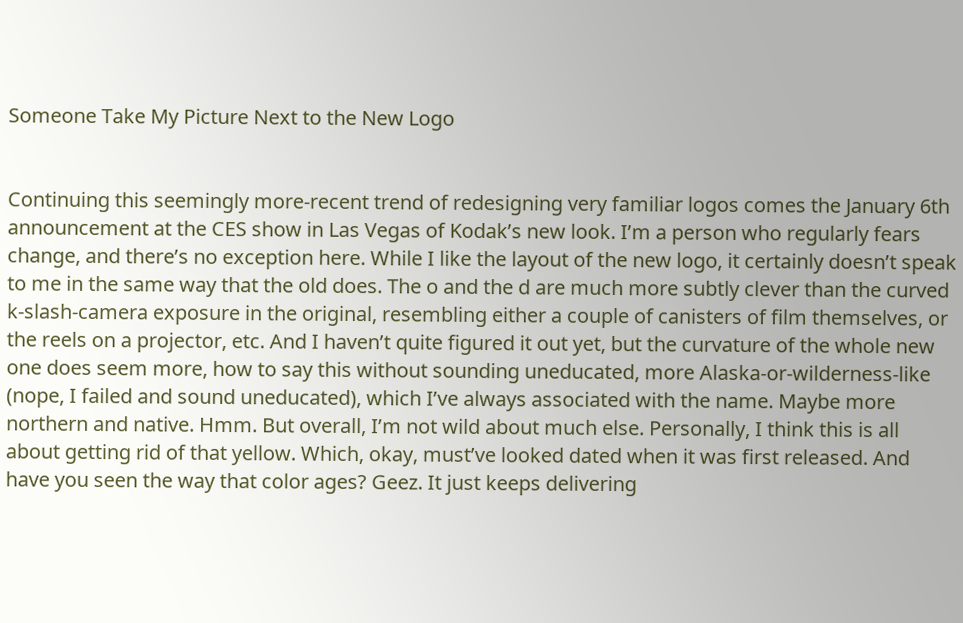Someone Take My Picture Next to the New Logo


Continuing this seemingly more-recent trend of redesigning very familiar logos comes the January 6th announcement at the CES show in Las Vegas of Kodak’s new look. I’m a person who regularly fears change, and there’s no exception here. While I like the layout of the new logo, it certainly doesn’t speak to me in the same way that the old does. The o and the d are much more subtly clever than the curved k-slash-camera exposure in the original, resembling either a couple of canisters of film themselves, or the reels on a projector, etc. And I haven’t quite figured it out yet, but the curvature of the whole new one does seem more, how to say this without sounding uneducated, more Alaska-or-wilderness-like (nope, I failed and sound uneducated), which I’ve always associated with the name. Maybe more northern and native. Hmm. But overall, I’m not wild about much else. Personally, I think this is all about getting rid of that yellow. Which, okay, must’ve looked dated when it was first released. And have you seen the way that color ages? Geez. It just keeps delivering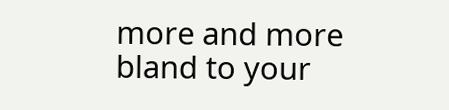more and more bland to your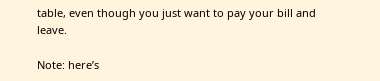table, even though you just want to pay your bill and leave.

Note: here’s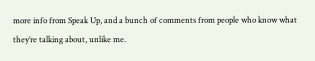more info from Speak Up, and a bunch of comments from people who know what they’re talking about, unlike me.